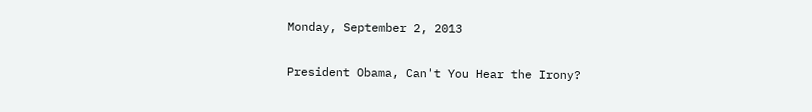Monday, September 2, 2013

President Obama, Can't You Hear the Irony?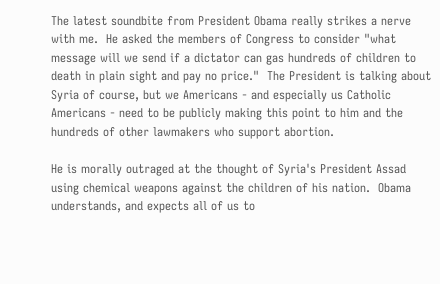The latest soundbite from President Obama really strikes a nerve with me.  He asked the members of Congress to consider "what message will we send if a dictator can gas hundreds of children to death in plain sight and pay no price."  The President is talking about Syria of course, but we Americans - and especially us Catholic Americans - need to be publicly making this point to him and the hundreds of other lawmakers who support abortion.

He is morally outraged at the thought of Syria's President Assad using chemical weapons against the children of his nation.  Obama understands, and expects all of us to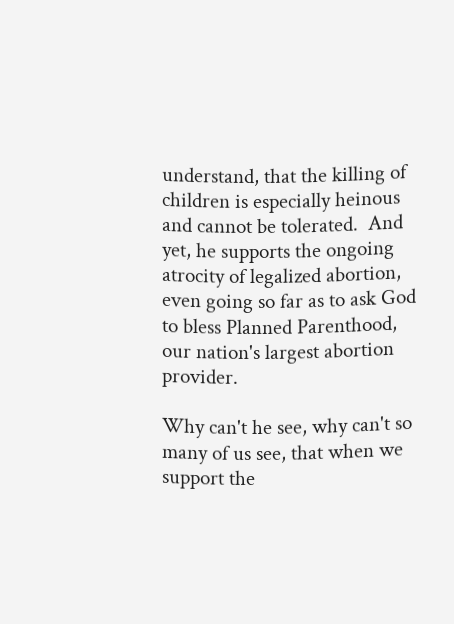understand, that the killing of children is especially heinous and cannot be tolerated.  And yet, he supports the ongoing atrocity of legalized abortion, even going so far as to ask God to bless Planned Parenthood, our nation's largest abortion provider.

Why can't he see, why can't so many of us see, that when we support the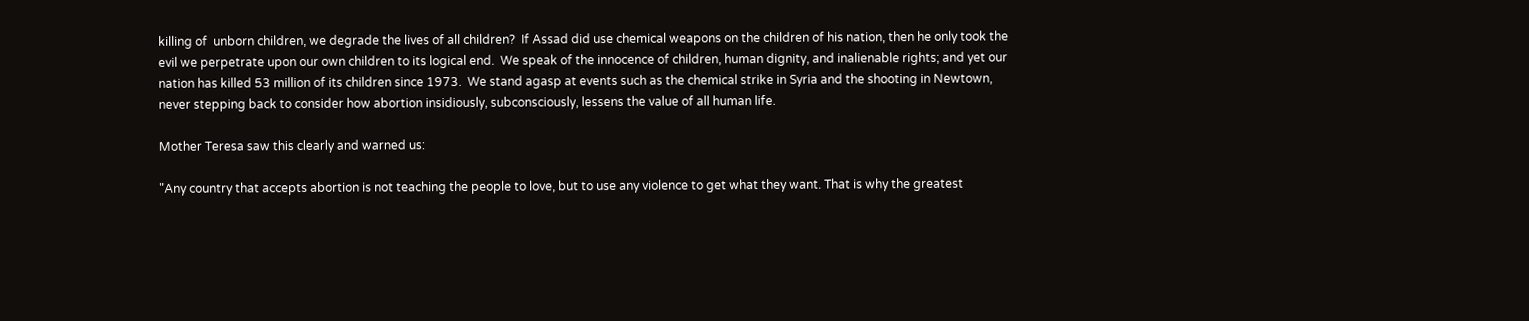killing of  unborn children, we degrade the lives of all children?  If Assad did use chemical weapons on the children of his nation, then he only took the evil we perpetrate upon our own children to its logical end.  We speak of the innocence of children, human dignity, and inalienable rights; and yet our nation has killed 53 million of its children since 1973.  We stand agasp at events such as the chemical strike in Syria and the shooting in Newtown, never stepping back to consider how abortion insidiously, subconsciously, lessens the value of all human life.

Mother Teresa saw this clearly and warned us:

"Any country that accepts abortion is not teaching the people to love, but to use any violence to get what they want. That is why the greatest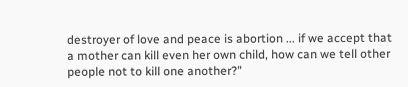destroyer of love and peace is abortion ... if we accept that a mother can kill even her own child, how can we tell other people not to kill one another?"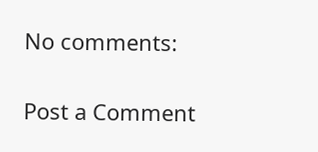No comments:

Post a Comment